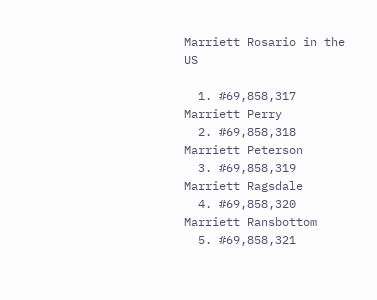Marriett Rosario in the US

  1. #69,858,317 Marriett Perry
  2. #69,858,318 Marriett Peterson
  3. #69,858,319 Marriett Ragsdale
  4. #69,858,320 Marriett Ransbottom
  5. #69,858,321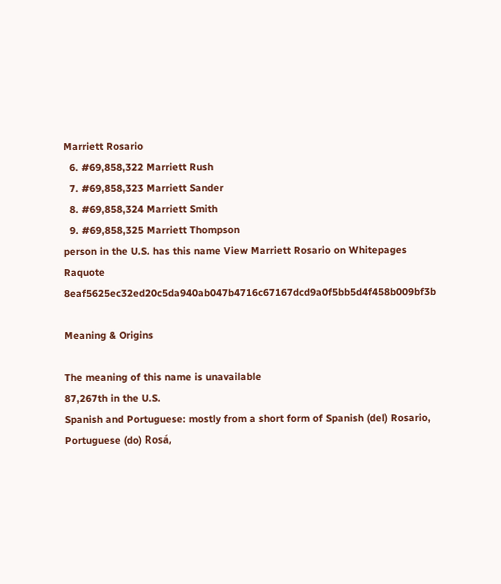Marriett Rosario
  6. #69,858,322 Marriett Rush
  7. #69,858,323 Marriett Sander
  8. #69,858,324 Marriett Smith
  9. #69,858,325 Marriett Thompson
person in the U.S. has this name View Marriett Rosario on Whitepages Raquote 8eaf5625ec32ed20c5da940ab047b4716c67167dcd9a0f5bb5d4f458b009bf3b

Meaning & Origins

The meaning of this name is unavailable
87,267th in the U.S.
Spanish and Portuguese: mostly from a short form of Spanish (del) Rosario, Portuguese (do) Rosá,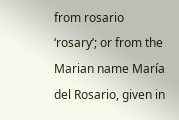from rosario ‘rosary’; or from the Marian name María del Rosario, given in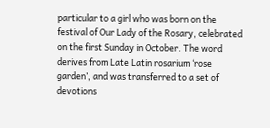particular to a girl who was born on the festival of Our Lady of the Rosary, celebrated on the first Sunday in October. The word derives from Late Latin rosarium ‘rose garden’, and was transferred to a set of devotions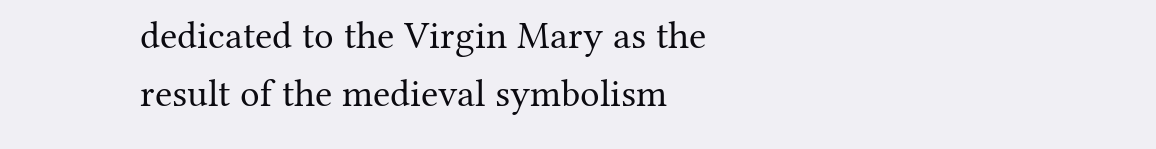dedicated to the Virgin Mary as the result of the medieval symbolism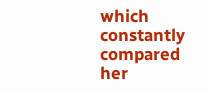which constantly compared her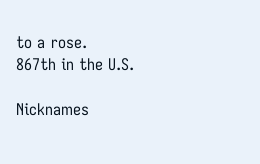to a rose.
867th in the U.S.

Nicknames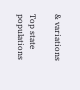& variations

Top state populations